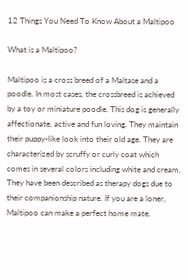12 Things You Need To Know About a Maltipoo

What is a Maltipoo?

Maltipoo is a cross breed of a Maltase and a poodle. In most cases, the crossbreed is achieved by a toy or miniature poodle. This dog is generally affectionate, active and fun loving. They maintain their puppy-like look into their old age. They are characterized by scruffy or curly coat which comes in several colors including white and cream. They have been described as therapy dogs due to their companionship nature. If you are a loner, Maltipoo can make a perfect home mate.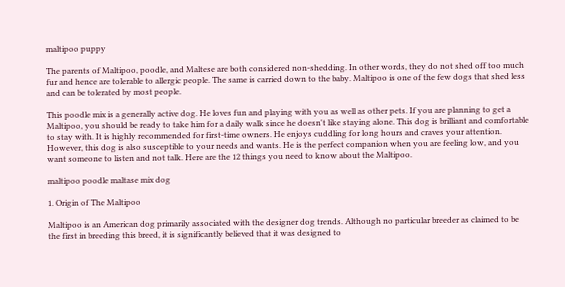maltipoo puppy

The parents of Maltipoo, poodle, and Maltese are both considered non-shedding. In other words, they do not shed off too much fur and hence are tolerable to allergic people. The same is carried down to the baby. Maltipoo is one of the few dogs that shed less and can be tolerated by most people.

This poodle mix is a generally active dog. He loves fun and playing with you as well as other pets. If you are planning to get a Maltipoo, you should be ready to take him for a daily walk since he doesn't like staying alone. This dog is brilliant and comfortable to stay with. It is highly recommended for first-time owners. He enjoys cuddling for long hours and craves your attention. However, this dog is also susceptible to your needs and wants. He is the perfect companion when you are feeling low, and you want someone to listen and not talk. Here are the 12 things you need to know about the Maltipoo.

maltipoo poodle maltase mix dog

1. Origin of The Maltipoo

Maltipoo is an American dog primarily associated with the designer dog trends. Although no particular breeder as claimed to be the first in breeding this breed, it is significantly believed that it was designed to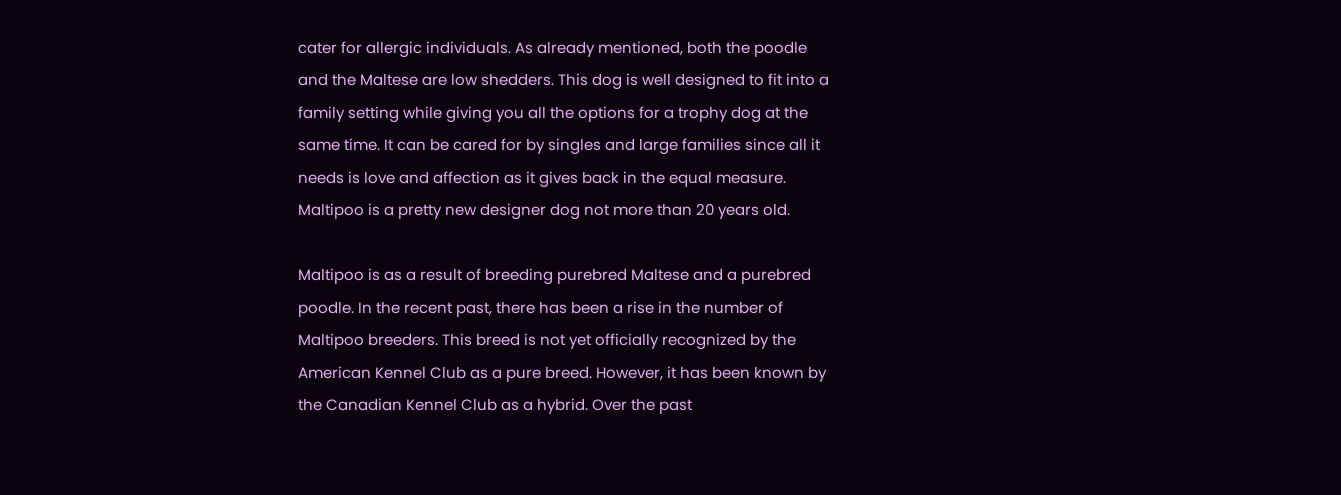cater for allergic individuals. As already mentioned, both the poodle and the Maltese are low shedders. This dog is well designed to fit into a family setting while giving you all the options for a trophy dog at the same time. It can be cared for by singles and large families since all it needs is love and affection as it gives back in the equal measure. Maltipoo is a pretty new designer dog not more than 20 years old.

Maltipoo is as a result of breeding purebred Maltese and a purebred poodle. In the recent past, there has been a rise in the number of Maltipoo breeders. This breed is not yet officially recognized by the American Kennel Club as a pure breed. However, it has been known by the Canadian Kennel Club as a hybrid. Over the past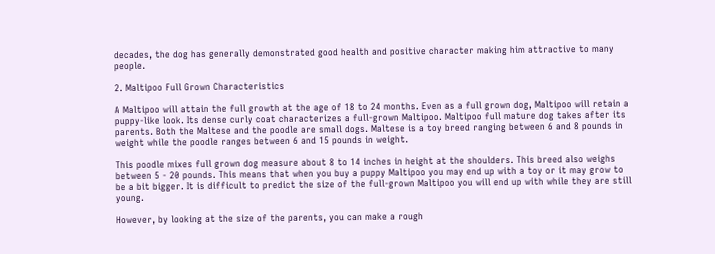decades, the dog has generally demonstrated good health and positive character making him attractive to many people.

2. Maltipoo Full Grown Characteristics

A Maltipoo will attain the full growth at the age of 18 to 24 months. Even as a full grown dog, Maltipoo will retain a puppy-like look. Its dense curly coat characterizes a full-grown Maltipoo. Maltipoo full mature dog takes after its parents. Both the Maltese and the poodle are small dogs. Maltese is a toy breed ranging between 6 and 8 pounds in weight while the poodle ranges between 6 and 15 pounds in weight.

This poodle mixes full grown dog measure about 8 to 14 inches in height at the shoulders. This breed also weighs between 5 - 20 pounds. This means that when you buy a puppy Maltipoo you may end up with a toy or it may grow to be a bit bigger. It is difficult to predict the size of the full-grown Maltipoo you will end up with while they are still young.

However, by looking at the size of the parents, you can make a rough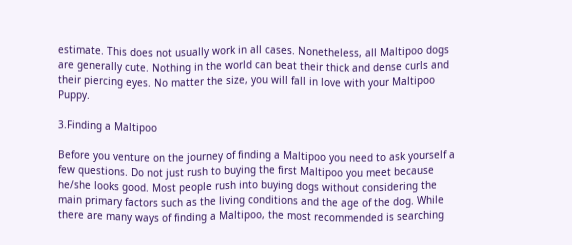estimate. This does not usually work in all cases. Nonetheless, all Maltipoo dogs are generally cute. Nothing in the world can beat their thick and dense curls and their piercing eyes. No matter the size, you will fall in love with your Maltipoo Puppy.

3.Finding a Maltipoo

Before you venture on the journey of finding a Maltipoo you need to ask yourself a few questions. Do not just rush to buying the first Maltipoo you meet because he/she looks good. Most people rush into buying dogs without considering the main primary factors such as the living conditions and the age of the dog. While there are many ways of finding a Maltipoo, the most recommended is searching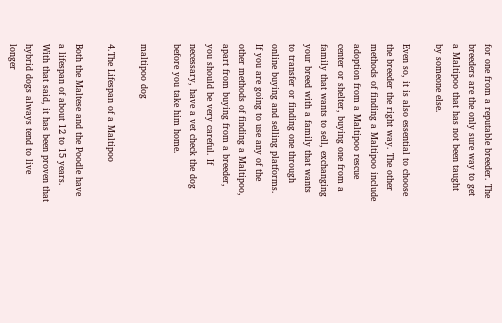for one from a reputable breeder. The breeders are the only sure way to get a Maltipoo that has not been taught by someone else.

Even so, it is also essential to choose the breeder the right way. The other methods of finding a Maltipoo include adoption from a Maltipoo rescue center or shelter, buying one from a family that wants to sell, exchanging your breed with a family that wants to transfer or finding one through online buying and selling platforms. If you are going to use any of the other methods of finding a Maltipoo, apart from buying from a breeder, you should be very careful. If necessary, have a vet check the dog before you take him home.

maltipoo dog

4.The Lifespan of a Maltipoo

Both the Maltese and the Poodle have a lifespan of about 12 to 15 years. With that said, it has been proven that hybrid dogs always tend to live longer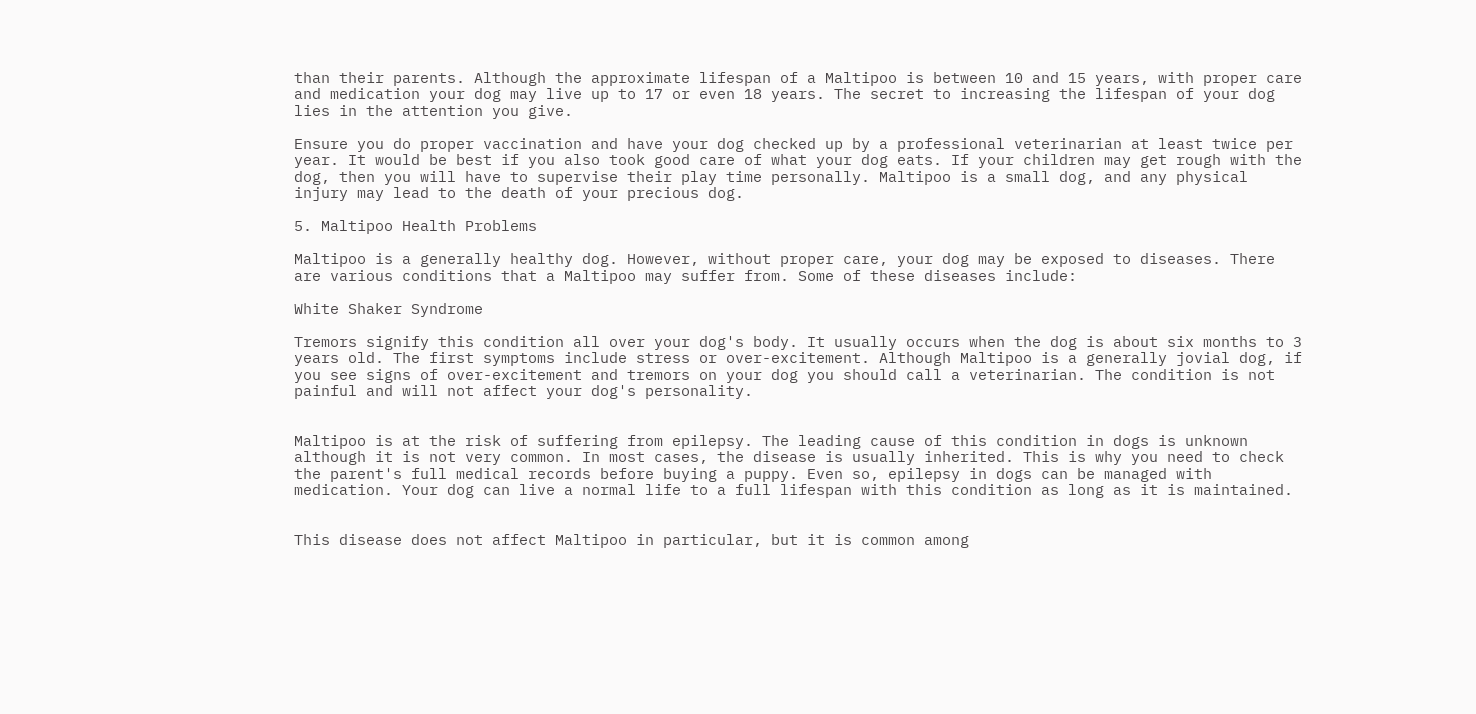than their parents. Although the approximate lifespan of a Maltipoo is between 10 and 15 years, with proper care and medication your dog may live up to 17 or even 18 years. The secret to increasing the lifespan of your dog lies in the attention you give.

Ensure you do proper vaccination and have your dog checked up by a professional veterinarian at least twice per year. It would be best if you also took good care of what your dog eats. If your children may get rough with the dog, then you will have to supervise their play time personally. Maltipoo is a small dog, and any physical injury may lead to the death of your precious dog.

5. Maltipoo Health Problems

Maltipoo is a generally healthy dog. However, without proper care, your dog may be exposed to diseases. There are various conditions that a Maltipoo may suffer from. Some of these diseases include:

White Shaker Syndrome

Tremors signify this condition all over your dog's body. It usually occurs when the dog is about six months to 3 years old. The first symptoms include stress or over-excitement. Although Maltipoo is a generally jovial dog, if you see signs of over-excitement and tremors on your dog you should call a veterinarian. The condition is not painful and will not affect your dog's personality.


Maltipoo is at the risk of suffering from epilepsy. The leading cause of this condition in dogs is unknown although it is not very common. In most cases, the disease is usually inherited. This is why you need to check the parent's full medical records before buying a puppy. Even so, epilepsy in dogs can be managed with medication. Your dog can live a normal life to a full lifespan with this condition as long as it is maintained.


This disease does not affect Maltipoo in particular, but it is common among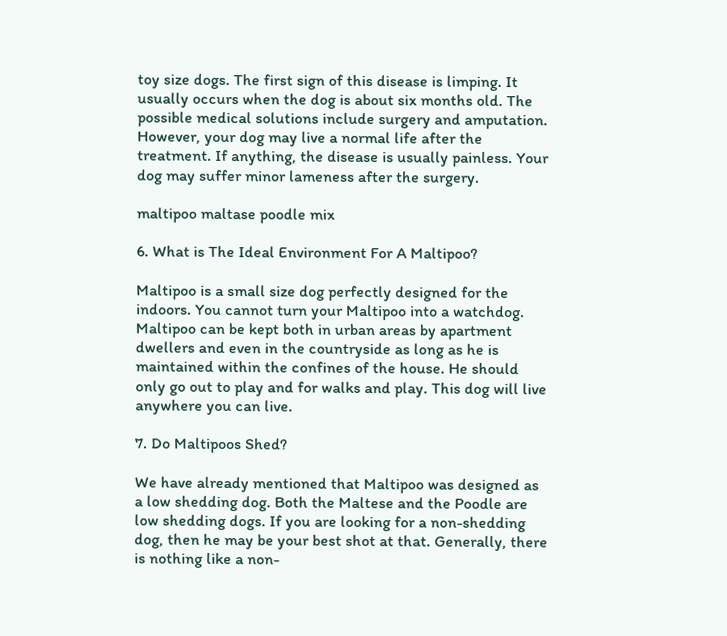toy size dogs. The first sign of this disease is limping. It usually occurs when the dog is about six months old. The possible medical solutions include surgery and amputation. However, your dog may live a normal life after the treatment. If anything, the disease is usually painless. Your dog may suffer minor lameness after the surgery.

maltipoo maltase poodle mix

6. What is The Ideal Environment For A Maltipoo?

Maltipoo is a small size dog perfectly designed for the indoors. You cannot turn your Maltipoo into a watchdog. Maltipoo can be kept both in urban areas by apartment dwellers and even in the countryside as long as he is maintained within the confines of the house. He should only go out to play and for walks and play. This dog will live anywhere you can live.

7. Do Maltipoos Shed?

We have already mentioned that Maltipoo was designed as a low shedding dog. Both the Maltese and the Poodle are low shedding dogs. If you are looking for a non-shedding dog, then he may be your best shot at that. Generally, there is nothing like a non-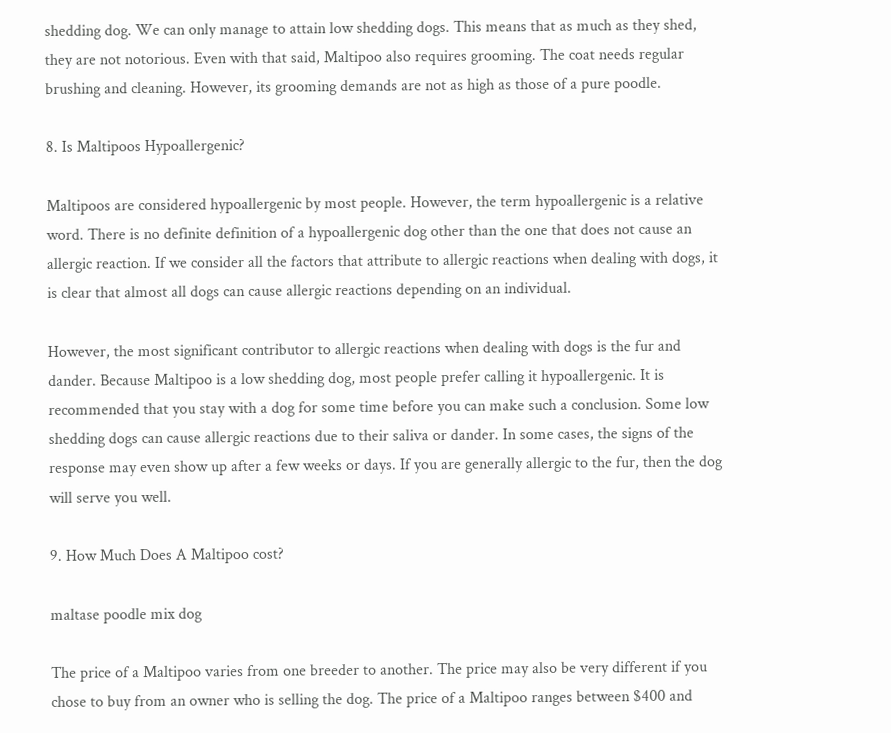shedding dog. We can only manage to attain low shedding dogs. This means that as much as they shed, they are not notorious. Even with that said, Maltipoo also requires grooming. The coat needs regular brushing and cleaning. However, its grooming demands are not as high as those of a pure poodle.

8. Is Maltipoos Hypoallergenic?

Maltipoos are considered hypoallergenic by most people. However, the term hypoallergenic is a relative word. There is no definite definition of a hypoallergenic dog other than the one that does not cause an allergic reaction. If we consider all the factors that attribute to allergic reactions when dealing with dogs, it is clear that almost all dogs can cause allergic reactions depending on an individual.

However, the most significant contributor to allergic reactions when dealing with dogs is the fur and dander. Because Maltipoo is a low shedding dog, most people prefer calling it hypoallergenic. It is recommended that you stay with a dog for some time before you can make such a conclusion. Some low shedding dogs can cause allergic reactions due to their saliva or dander. In some cases, the signs of the response may even show up after a few weeks or days. If you are generally allergic to the fur, then the dog will serve you well.

9. How Much Does A Maltipoo cost?

maltase poodle mix dog

The price of a Maltipoo varies from one breeder to another. The price may also be very different if you chose to buy from an owner who is selling the dog. The price of a Maltipoo ranges between $400 and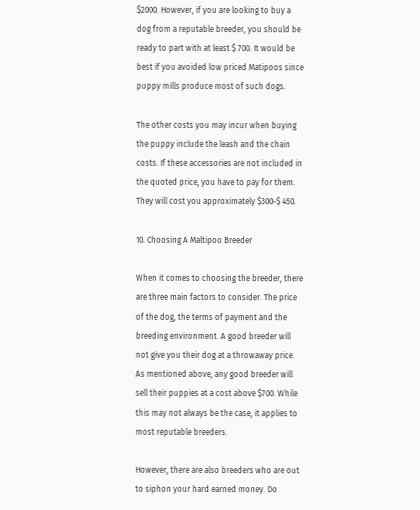$2000. However, if you are looking to buy a dog from a reputable breeder, you should be ready to part with at least $ 700. It would be best if you avoided low priced Matipoos since puppy mills produce most of such dogs.

The other costs you may incur when buying the puppy include the leash and the chain costs. If these accessories are not included in the quoted price, you have to pay for them. They will cost you approximately $300-$ 450.

10. Choosing A Maltipoo Breeder

When it comes to choosing the breeder, there are three main factors to consider. The price of the dog, the terms of payment and the breeding environment. A good breeder will not give you their dog at a throwaway price. As mentioned above, any good breeder will sell their puppies at a cost above $700. While this may not always be the case, it applies to most reputable breeders.

However, there are also breeders who are out to siphon your hard earned money. Do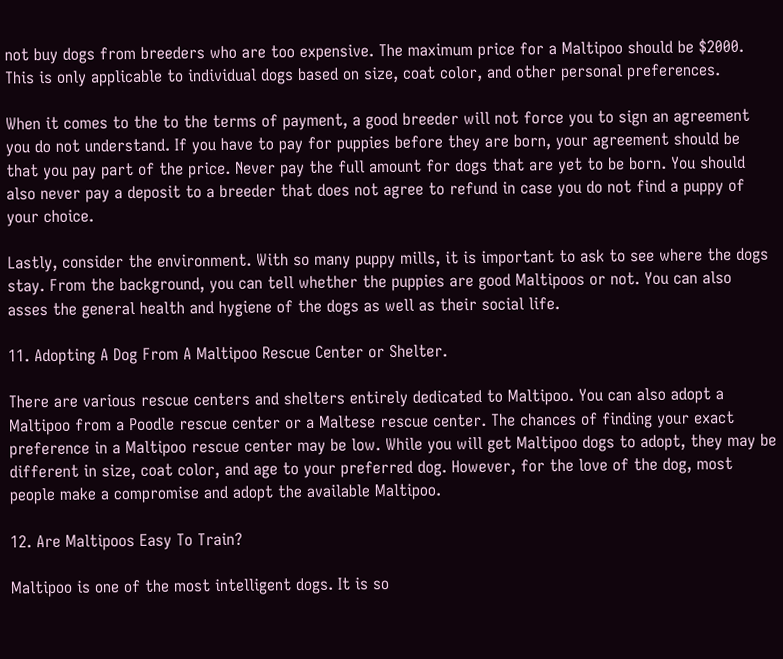not buy dogs from breeders who are too expensive. The maximum price for a Maltipoo should be $2000. This is only applicable to individual dogs based on size, coat color, and other personal preferences.

When it comes to the to the terms of payment, a good breeder will not force you to sign an agreement you do not understand. If you have to pay for puppies before they are born, your agreement should be that you pay part of the price. Never pay the full amount for dogs that are yet to be born. You should also never pay a deposit to a breeder that does not agree to refund in case you do not find a puppy of your choice.

Lastly, consider the environment. With so many puppy mills, it is important to ask to see where the dogs stay. From the background, you can tell whether the puppies are good Maltipoos or not. You can also asses the general health and hygiene of the dogs as well as their social life.

11. Adopting A Dog From A Maltipoo Rescue Center or Shelter.

There are various rescue centers and shelters entirely dedicated to Maltipoo. You can also adopt a Maltipoo from a Poodle rescue center or a Maltese rescue center. The chances of finding your exact preference in a Maltipoo rescue center may be low. While you will get Maltipoo dogs to adopt, they may be different in size, coat color, and age to your preferred dog. However, for the love of the dog, most people make a compromise and adopt the available Maltipoo.

12. Are Maltipoos Easy To Train?

Maltipoo is one of the most intelligent dogs. It is so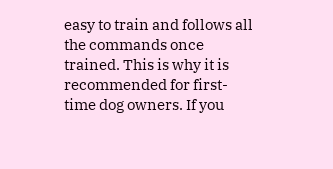easy to train and follows all the commands once trained. This is why it is recommended for first-time dog owners. If you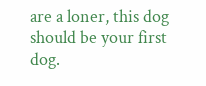are a loner, this dog should be your first dog.